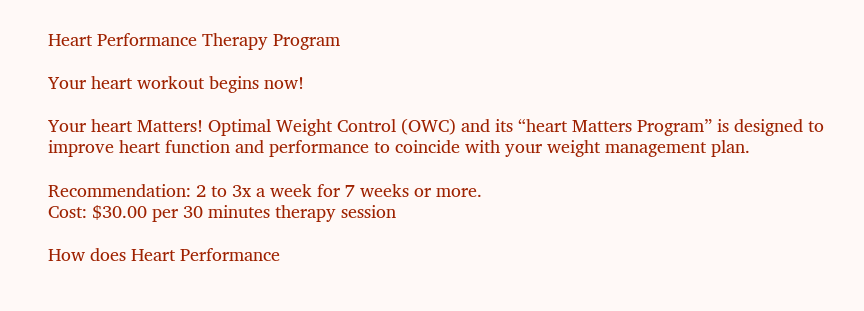Heart Performance Therapy Program

Your heart workout begins now!

Your heart Matters! Optimal Weight Control (OWC) and its “heart Matters Program” is designed to improve heart function and performance to coincide with your weight management plan.

Recommendation: 2 to 3x a week for 7 weeks or more.
Cost: $30.00 per 30 minutes therapy session

How does Heart Performance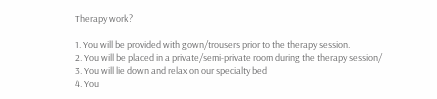Therapy work?

1. You will be provided with gown/trousers prior to the therapy session.
2. You will be placed in a private/semi-private room during the therapy session/
3. You will lie down and relax on our specialty bed
4. You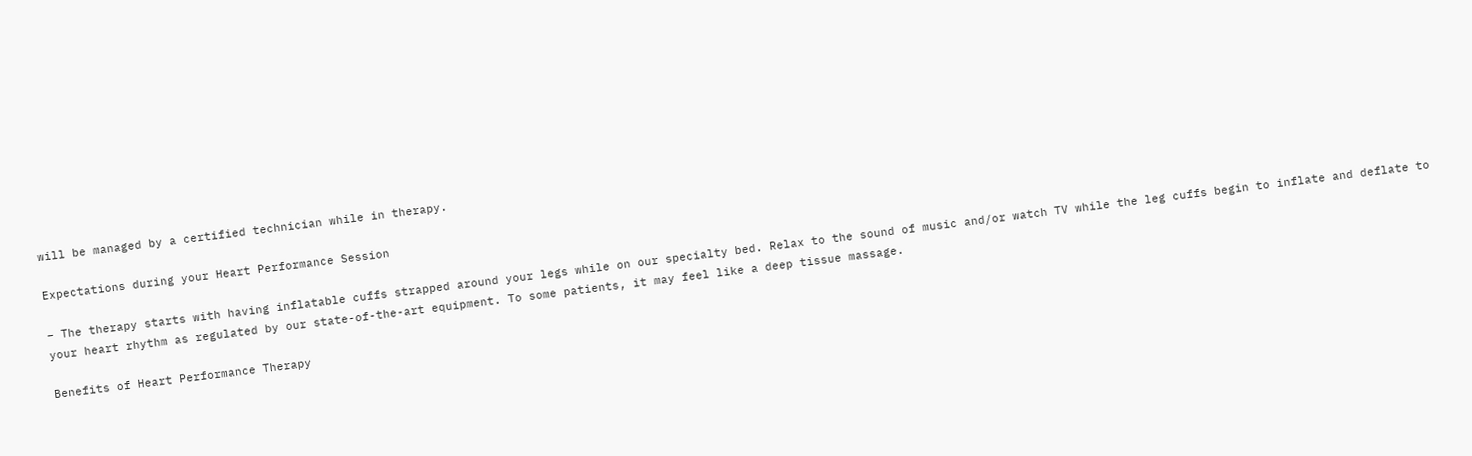will be managed by a certified technician while in therapy.

Expectations during your Heart Performance Session

– The therapy starts with having inflatable cuffs strapped around your legs while on our specialty bed. Relax to the sound of music and/or watch TV while the leg cuffs begin to inflate and deflate to your heart rhythm as regulated by our state-of-the-art equipment. To some patients, it may feel like a deep tissue massage.

Benefits of Heart Performance Therapy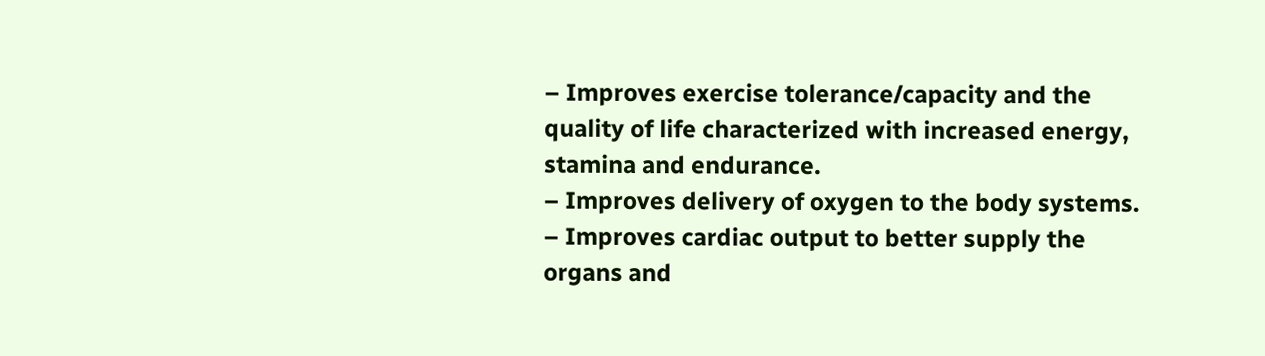– Improves exercise tolerance/capacity and the quality of life characterized with increased energy, stamina and endurance.
– Improves delivery of oxygen to the body systems.
– Improves cardiac output to better supply the organs and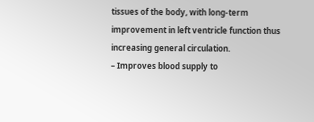tissues of the body, with long-term improvement in left ventricle function thus increasing general circulation.
– Improves blood supply to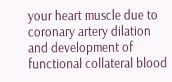your heart muscle due to coronary artery dilation and development of functional collateral blood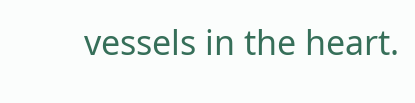vessels in the heart.